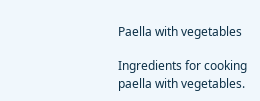Paella with vegetables

Ingredients for cooking paella with vegetables.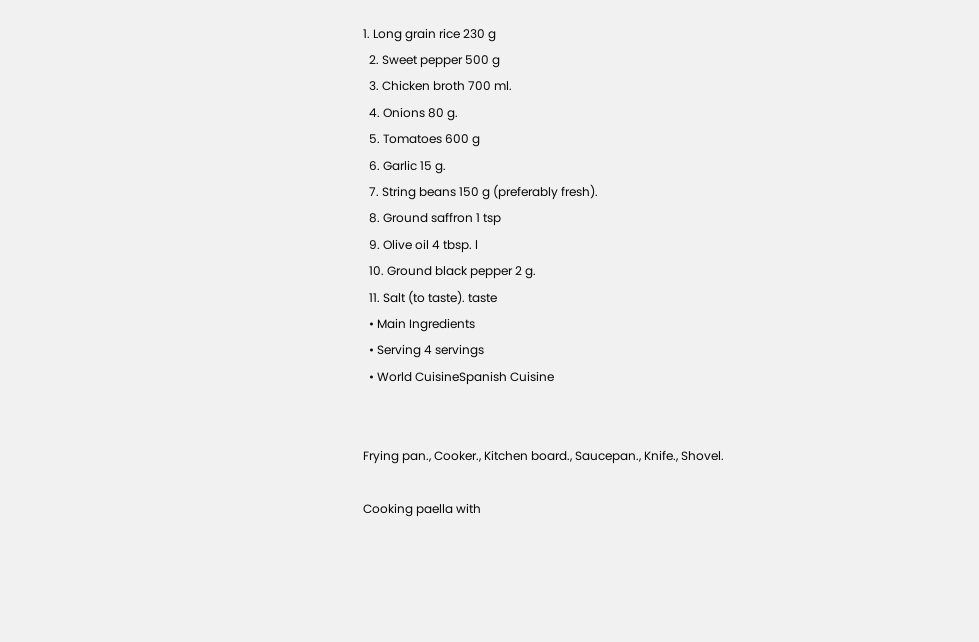1. Long grain rice 230 g
  2. Sweet pepper 500 g
  3. Chicken broth 700 ml.
  4. Onions 80 g.
  5. Tomatoes 600 g
  6. Garlic 15 g.
  7. String beans 150 g (preferably fresh).
  8. Ground saffron 1 tsp
  9. Olive oil 4 tbsp. l
  10. Ground black pepper 2 g.
  11. Salt (to taste). taste
  • Main Ingredients
  • Serving 4 servings
  • World CuisineSpanish Cuisine


Frying pan., Cooker., Kitchen board., Saucepan., Knife., Shovel.

Cooking paella with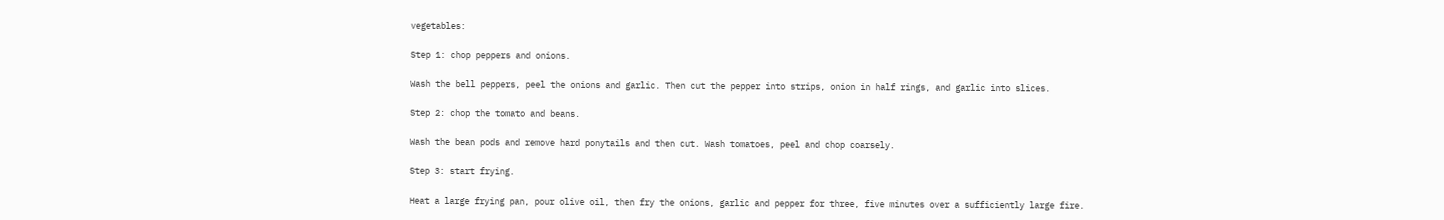vegetables:

Step 1: chop peppers and onions.

Wash the bell peppers, peel the onions and garlic. Then cut the pepper into strips, onion in half rings, and garlic into slices.

Step 2: chop the tomato and beans.

Wash the bean pods and remove hard ponytails and then cut. Wash tomatoes, peel and chop coarsely.

Step 3: start frying.

Heat a large frying pan, pour olive oil, then fry the onions, garlic and pepper for three, five minutes over a sufficiently large fire.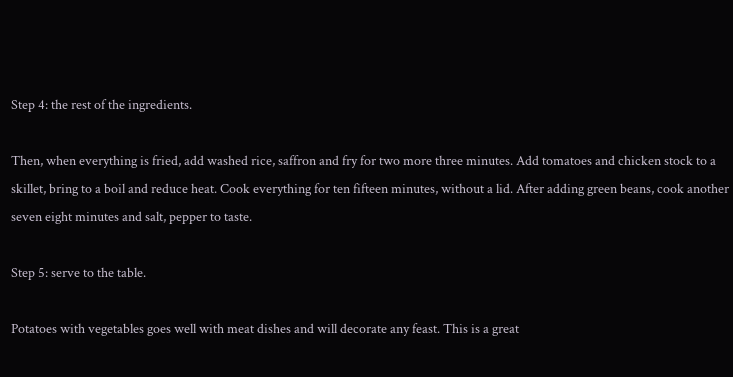Step 4: the rest of the ingredients.

Then, when everything is fried, add washed rice, saffron and fry for two more three minutes. Add tomatoes and chicken stock to a skillet, bring to a boil and reduce heat. Cook everything for ten fifteen minutes, without a lid. After adding green beans, cook another seven eight minutes and salt, pepper to taste.

Step 5: serve to the table.

Potatoes with vegetables goes well with meat dishes and will decorate any feast. This is a great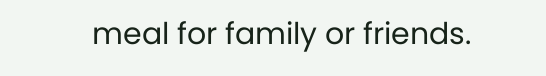meal for family or friends.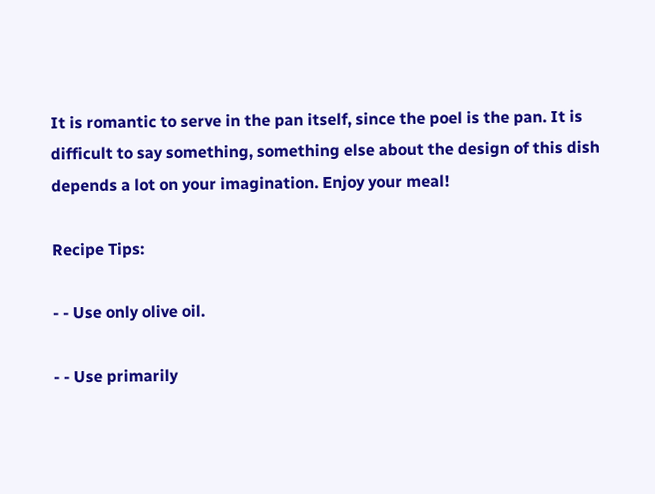It is romantic to serve in the pan itself, since the poel is the pan. It is difficult to say something, something else about the design of this dish depends a lot on your imagination. Enjoy your meal!

Recipe Tips:

- - Use only olive oil.

- - Use primarily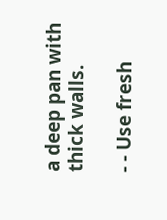a deep pan with thick walls.

- - Use fresh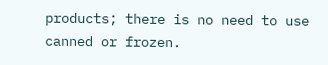products; there is no need to use canned or frozen.